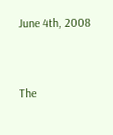June 4th, 2008


The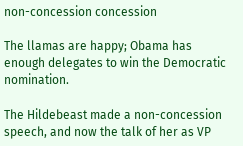non-concession concession

The llamas are happy; Obama has enough delegates to win the Democratic nomination.

The Hildebeast made a non-concession speech, and now the talk of her as VP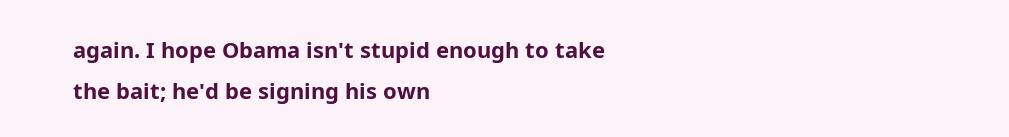again. I hope Obama isn't stupid enough to take the bait; he'd be signing his own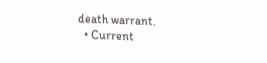death warrant.
  • Current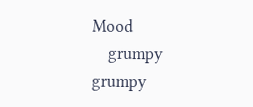Mood
    grumpy grumpy